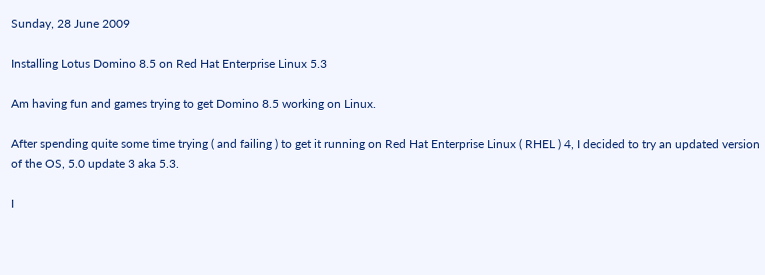Sunday, 28 June 2009

Installing Lotus Domino 8.5 on Red Hat Enterprise Linux 5.3

Am having fun and games trying to get Domino 8.5 working on Linux.

After spending quite some time trying ( and failing ) to get it running on Red Hat Enterprise Linux ( RHEL ) 4, I decided to try an updated version of the OS, 5.0 update 3 aka 5.3.

I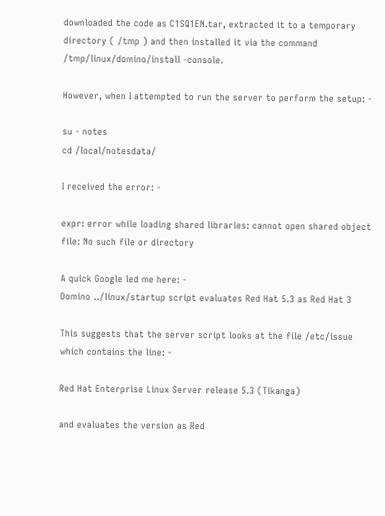downloaded the code as C1SQ1EN.tar, extracted it to a temporary directory ( /tmp ) and then installed it via the command /tmp/linux/domino/install -console.

However, when I attempted to run the server to perform the setup: -

su - notes
cd /local/notesdata/

I received the error: -

expr: error while loading shared libraries: cannot open shared object file: No such file or directory

A quick Google led me here: -
Domino ../linux/startup script evaluates Red Hat 5.3 as Red Hat 3

This suggests that the server script looks at the file /etc/issue which contains the line: -

Red Hat Enterprise Linux Server release 5.3 (Tikanga)

and evaluates the version as Red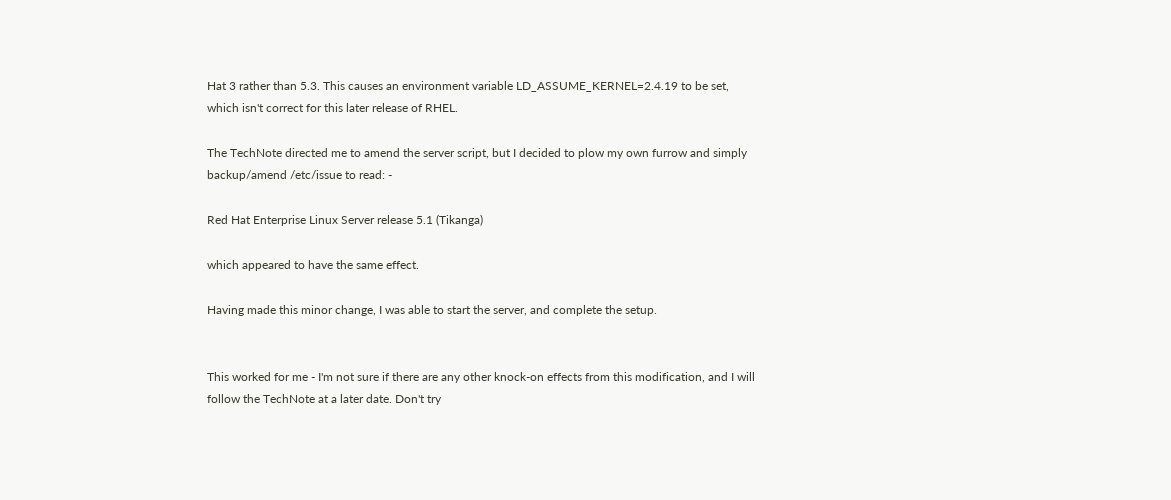Hat 3 rather than 5.3. This causes an environment variable LD_ASSUME_KERNEL=2.4.19 to be set, which isn't correct for this later release of RHEL.

The TechNote directed me to amend the server script, but I decided to plow my own furrow and simply backup/amend /etc/issue to read: -

Red Hat Enterprise Linux Server release 5.1 (Tikanga)

which appeared to have the same effect.

Having made this minor change, I was able to start the server, and complete the setup.


This worked for me - I'm not sure if there are any other knock-on effects from this modification, and I will follow the TechNote at a later date. Don't try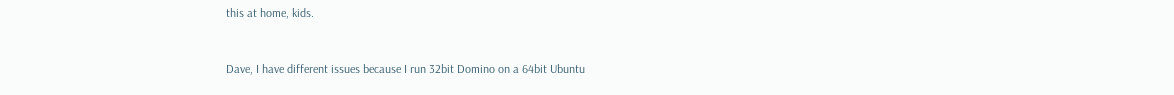this at home, kids.


Dave, I have different issues because I run 32bit Domino on a 64bit Ubuntu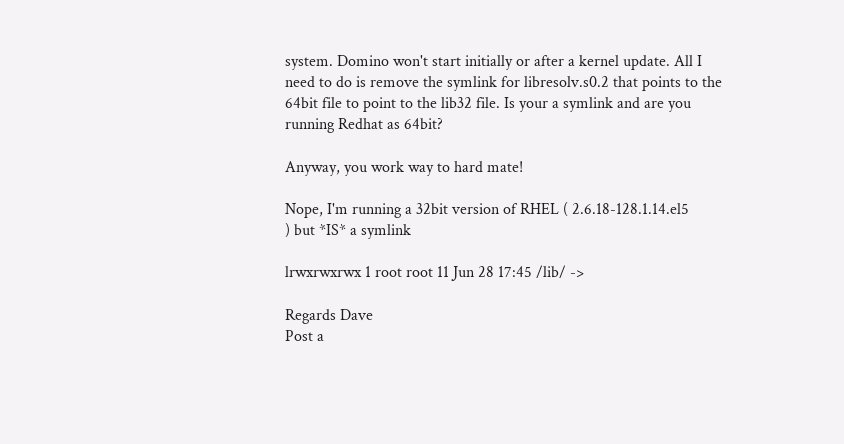system. Domino won't start initially or after a kernel update. All I need to do is remove the symlink for libresolv.s0.2 that points to the 64bit file to point to the lib32 file. Is your a symlink and are you running Redhat as 64bit?

Anyway, you work way to hard mate!

Nope, I'm running a 32bit version of RHEL ( 2.6.18-128.1.14.el5
) but *IS* a symlink

lrwxrwxrwx 1 root root 11 Jun 28 17:45 /lib/ ->

Regards Dave
Post a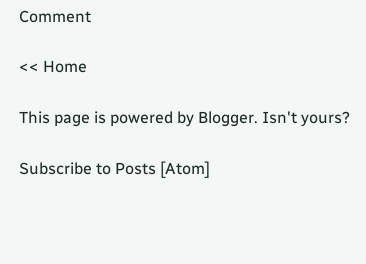Comment

<< Home

This page is powered by Blogger. Isn't yours?

Subscribe to Posts [Atom]